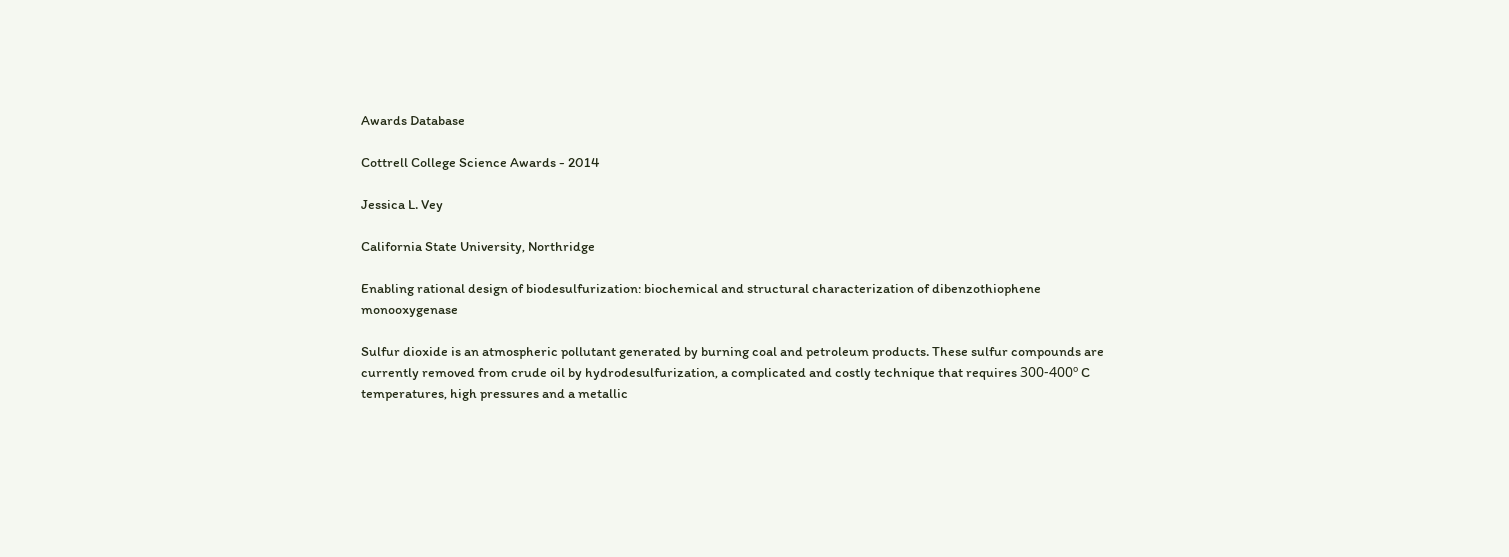Awards Database

Cottrell College Science Awards - 2014

Jessica L. Vey

California State University, Northridge

Enabling rational design of biodesulfurization: biochemical and structural characterization of dibenzothiophene monooxygenase

Sulfur dioxide is an atmospheric pollutant generated by burning coal and petroleum products. These sulfur compounds are currently removed from crude oil by hydrodesulfurization, a complicated and costly technique that requires 300-400º C temperatures, high pressures and a metallic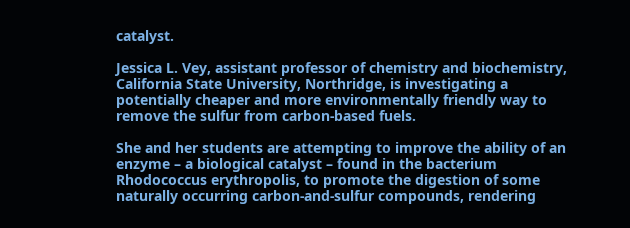catalyst.

Jessica L. Vey, assistant professor of chemistry and biochemistry, California State University, Northridge, is investigating a potentially cheaper and more environmentally friendly way to remove the sulfur from carbon-based fuels.

She and her students are attempting to improve the ability of an enzyme – a biological catalyst – found in the bacterium Rhodococcus erythropolis, to promote the digestion of some naturally occurring carbon-and-sulfur compounds, rendering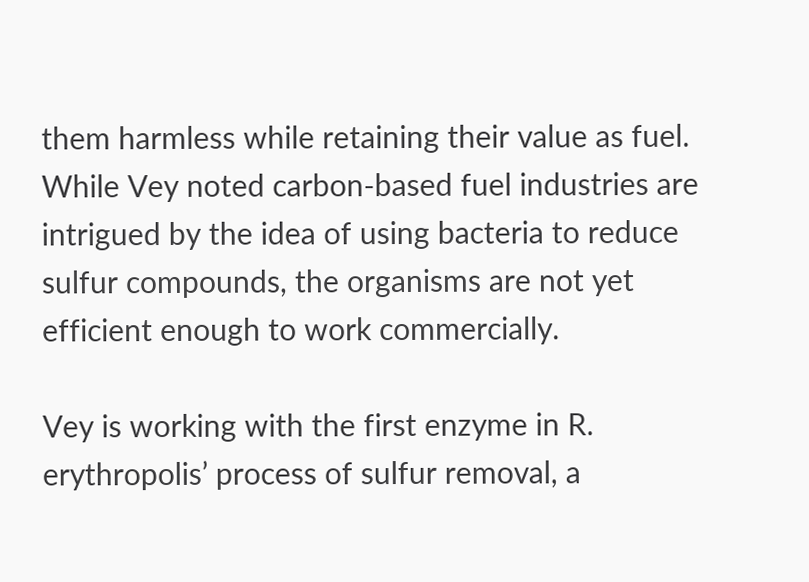them harmless while retaining their value as fuel. While Vey noted carbon-based fuel industries are intrigued by the idea of using bacteria to reduce sulfur compounds, the organisms are not yet efficient enough to work commercially.

Vey is working with the first enzyme in R. erythropolis’ process of sulfur removal, a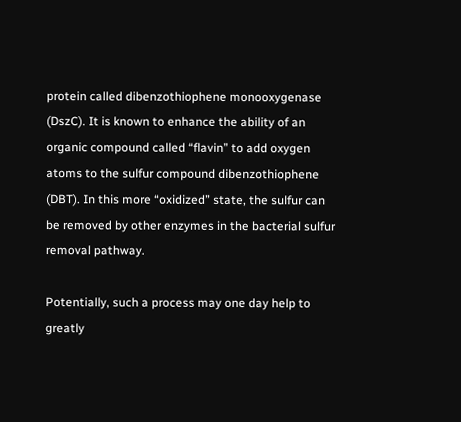protein called dibenzothiophene monooxygenase (DszC). It is known to enhance the ability of an organic compound called “flavin” to add oxygen atoms to the sulfur compound dibenzothiophene (DBT). In this more “oxidized” state, the sulfur can be removed by other enzymes in the bacterial sulfur removal pathway.

Potentially, such a process may one day help to greatly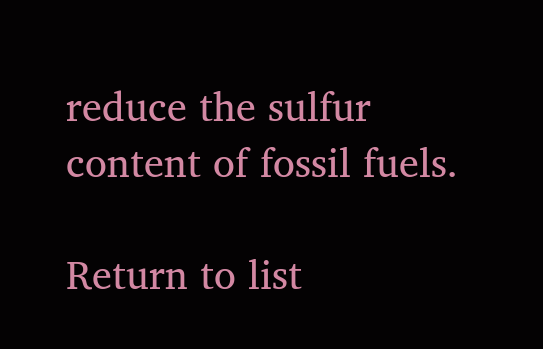reduce the sulfur content of fossil fuels.

Return to list